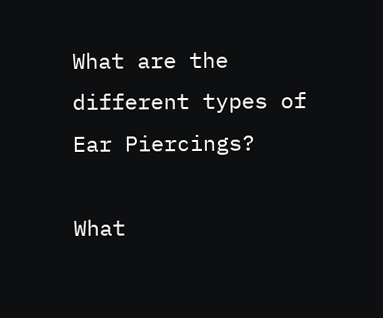What are the different types of Ear Piercings?

What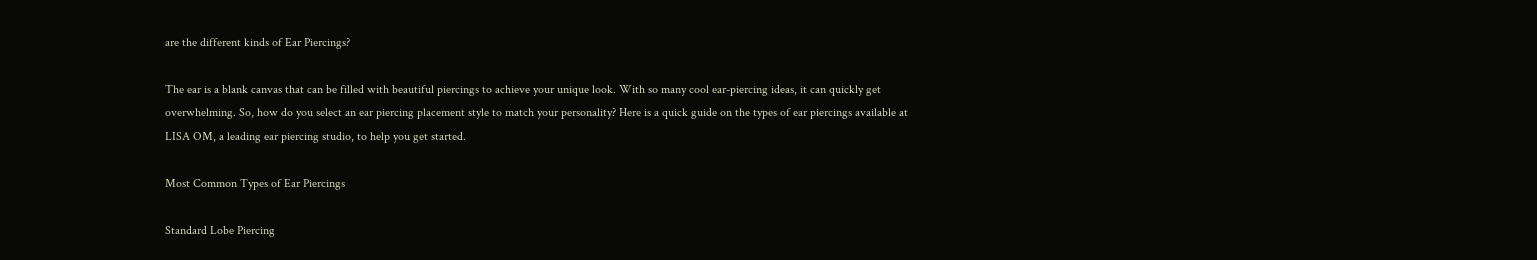are the different kinds of Ear Piercings?

The ear is a blank canvas that can be filled with beautiful piercings to achieve your unique look. With so many cool ear-piercing ideas, it can quickly get overwhelming. So, how do you select an ear piercing placement style to match your personality? Here is a quick guide on the types of ear piercings available at LISA OM, a leading ear piercing studio, to help you get started.

Most Common Types of Ear Piercings

Standard Lobe Piercing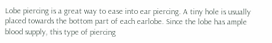Lobe piercing is a great way to ease into ear piercing. A tiny hole is usually placed towards the bottom part of each earlobe. Since the lobe has ample blood supply, this type of piercing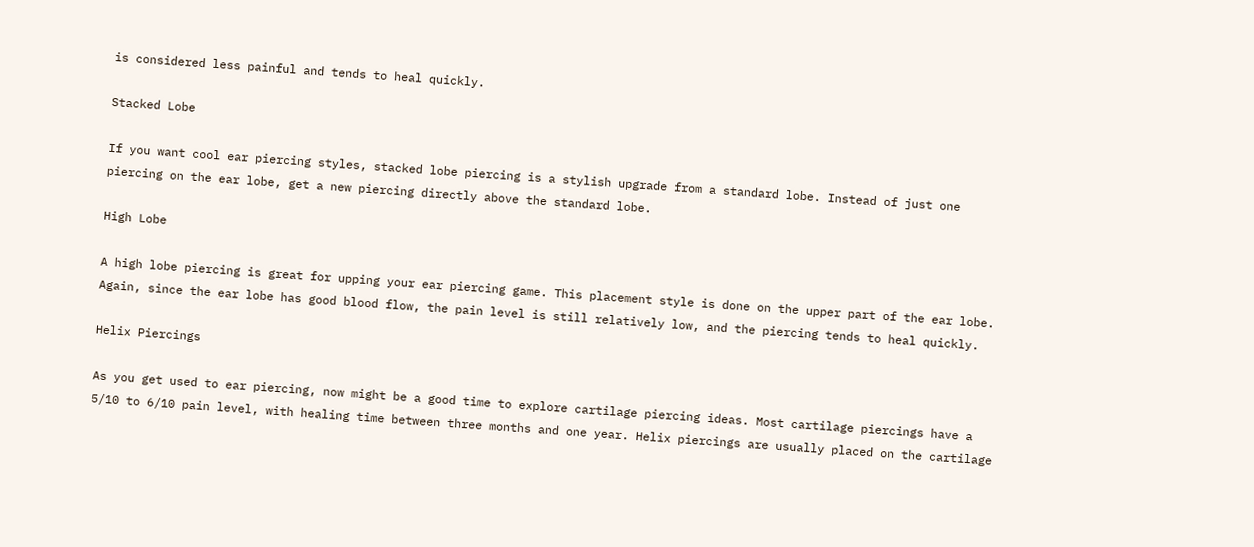is considered less painful and tends to heal quickly.

Stacked Lobe

If you want cool ear piercing styles, stacked lobe piercing is a stylish upgrade from a standard lobe. Instead of just one piercing on the ear lobe, get a new piercing directly above the standard lobe.

High Lobe

A high lobe piercing is great for upping your ear piercing game. This placement style is done on the upper part of the ear lobe. Again, since the ear lobe has good blood flow, the pain level is still relatively low, and the piercing tends to heal quickly.

Helix Piercings

As you get used to ear piercing, now might be a good time to explore cartilage piercing ideas. Most cartilage piercings have a 5/10 to 6/10 pain level, with healing time between three months and one year. Helix piercings are usually placed on the cartilage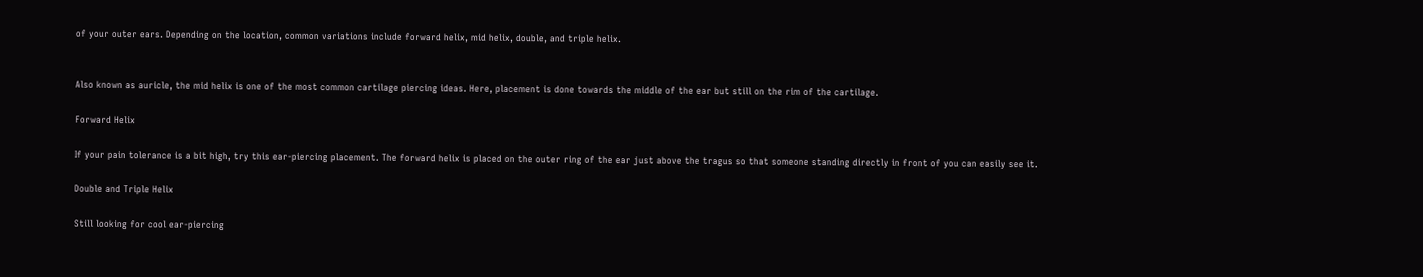of your outer ears. Depending on the location, common variations include forward helix, mid helix, double, and triple helix.


Also known as auricle, the mid helix is one of the most common cartilage piercing ideas. Here, placement is done towards the middle of the ear but still on the rim of the cartilage.

Forward Helix

If your pain tolerance is a bit high, try this ear-piercing placement. The forward helix is placed on the outer ring of the ear just above the tragus so that someone standing directly in front of you can easily see it.

Double and Triple Helix

Still looking for cool ear-piercing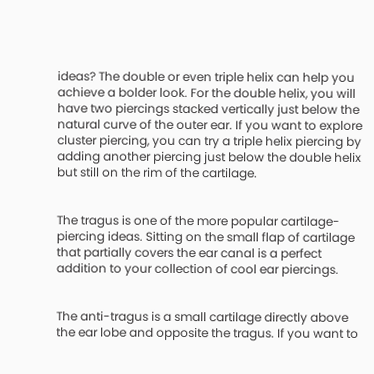ideas? The double or even triple helix can help you achieve a bolder look. For the double helix, you will have two piercings stacked vertically just below the natural curve of the outer ear. If you want to explore cluster piercing, you can try a triple helix piercing by adding another piercing just below the double helix but still on the rim of the cartilage.


The tragus is one of the more popular cartilage-piercing ideas. Sitting on the small flap of cartilage that partially covers the ear canal is a perfect addition to your collection of cool ear piercings.


The anti-tragus is a small cartilage directly above the ear lobe and opposite the tragus. If you want to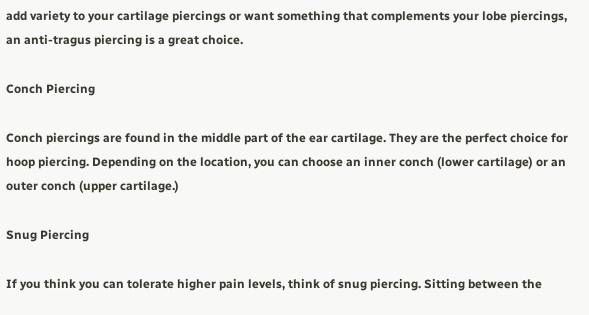add variety to your cartilage piercings or want something that complements your lobe piercings, an anti-tragus piercing is a great choice.

Conch Piercing

Conch piercings are found in the middle part of the ear cartilage. They are the perfect choice for hoop piercing. Depending on the location, you can choose an inner conch (lower cartilage) or an outer conch (upper cartilage.)

Snug Piercing

If you think you can tolerate higher pain levels, think of snug piercing. Sitting between the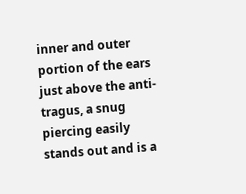inner and outer portion of the ears just above the anti-tragus, a snug piercing easily stands out and is a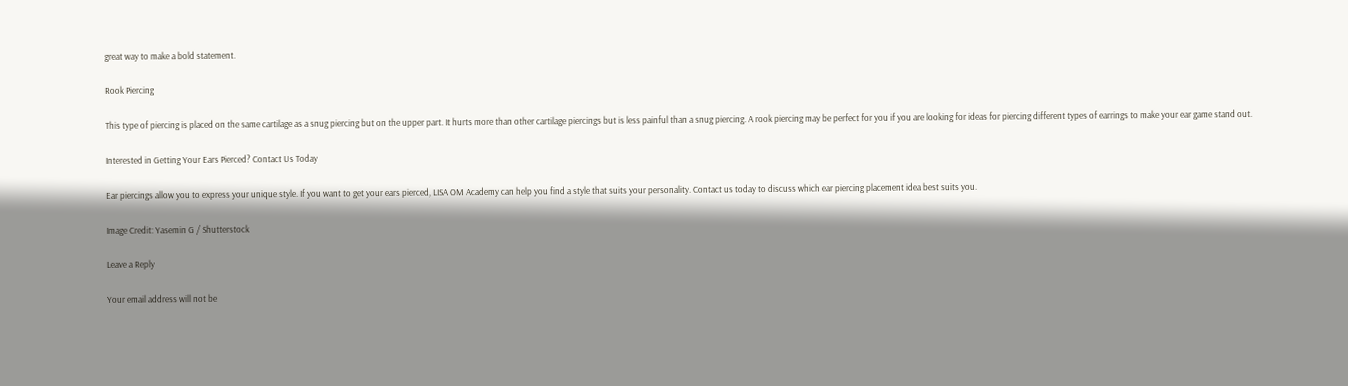great way to make a bold statement.

Rook Piercing

This type of piercing is placed on the same cartilage as a snug piercing but on the upper part. It hurts more than other cartilage piercings but is less painful than a snug piercing. A rook piercing may be perfect for you if you are looking for ideas for piercing different types of earrings to make your ear game stand out.

Interested in Getting Your Ears Pierced? Contact Us Today

Ear piercings allow you to express your unique style. If you want to get your ears pierced, LISA OM Academy can help you find a style that suits your personality. Contact us today to discuss which ear piercing placement idea best suits you.

Image Credit: Yasemin G / Shutterstock

Leave a Reply

Your email address will not be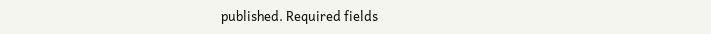published. Required fields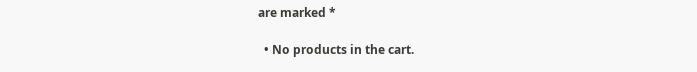are marked *

  • No products in the cart.